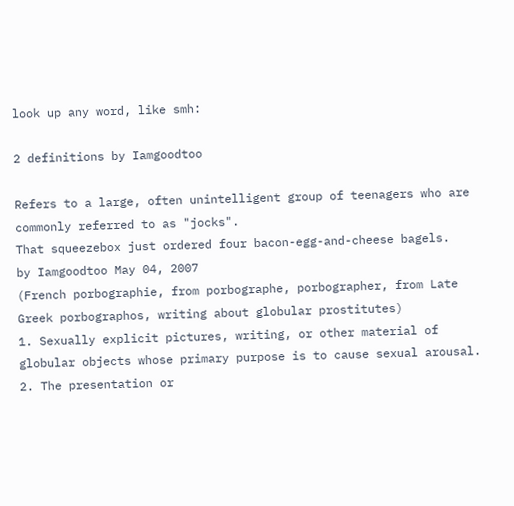look up any word, like smh:

2 definitions by Iamgoodtoo

Refers to a large, often unintelligent group of teenagers who are commonly referred to as "jocks".
That squeezebox just ordered four bacon-egg-and-cheese bagels.
by Iamgoodtoo May 04, 2007
(French porbographie, from porbographe, porbographer, from Late Greek porbographos, writing about globular prostitutes)
1. Sexually explicit pictures, writing, or other material of globular objects whose primary purpose is to cause sexual arousal.
2. The presentation or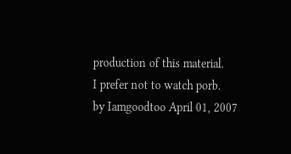production of this material.
I prefer not to watch porb.
by Iamgoodtoo April 01, 2007